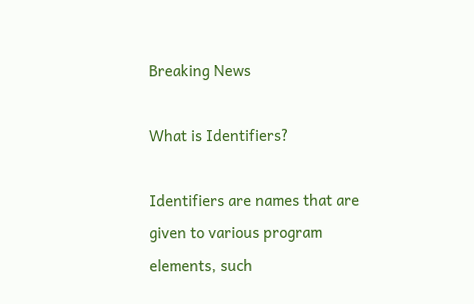Breaking News

What is Identifiers?

Identifiers are names that are given to various program elements, such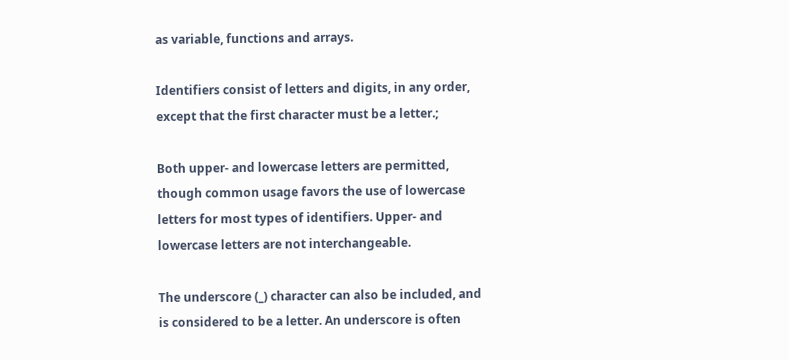as variable, functions and arrays.

Identifiers consist of letters and digits, in any order, except that the first character must be a letter.;

Both upper- and lowercase letters are permitted, though common usage favors the use of lowercase letters for most types of identifiers. Upper- and lowercase letters are not interchangeable.

The underscore (_) character can also be included, and is considered to be a letter. An underscore is often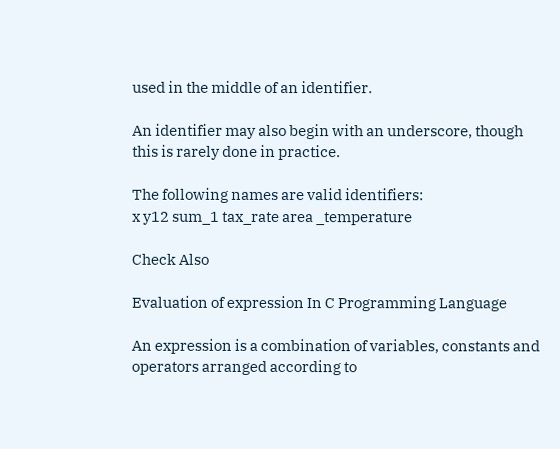used in the middle of an identifier.

An identifier may also begin with an underscore, though this is rarely done in practice.

The following names are valid identifiers:
x y12 sum_1 tax_rate area _temperature

Check Also

Evaluation of expression In C Programming Language

An expression is a combination of variables, constants and operators arranged according to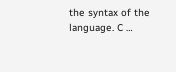the syntax of the language. C …